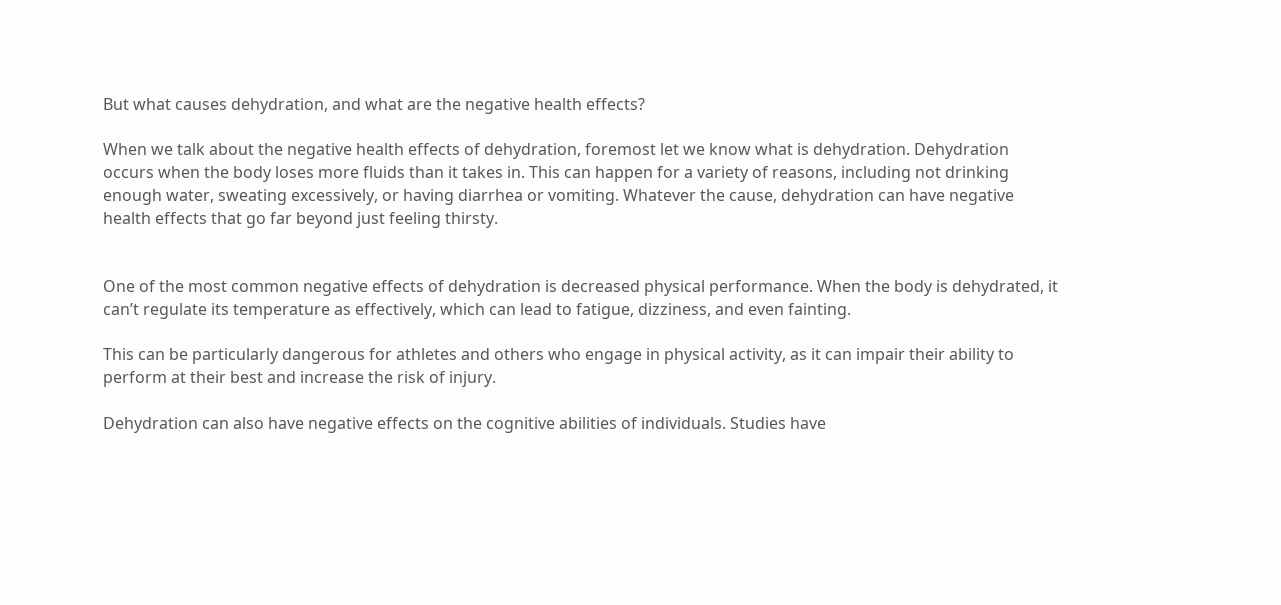But what causes dehydration, and what are the negative health effects?

When we talk about the negative health effects of dehydration, foremost let we know what is dehydration. Dehydration occurs when the body loses more fluids than it takes in. This can happen for a variety of reasons, including not drinking enough water, sweating excessively, or having diarrhea or vomiting. Whatever the cause, dehydration can have negative health effects that go far beyond just feeling thirsty.


One of the most common negative effects of dehydration is decreased physical performance. When the body is dehydrated, it can’t regulate its temperature as effectively, which can lead to fatigue, dizziness, and even fainting.

This can be particularly dangerous for athletes and others who engage in physical activity, as it can impair their ability to perform at their best and increase the risk of injury.

Dehydration can also have negative effects on the cognitive abilities of individuals. Studies have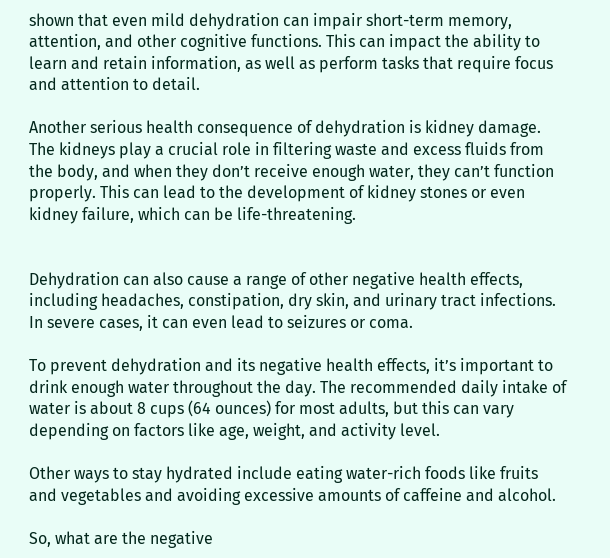shown that even mild dehydration can impair short-term memory, attention, and other cognitive functions. This can impact the ability to learn and retain information, as well as perform tasks that require focus and attention to detail.

Another serious health consequence of dehydration is kidney damage. The kidneys play a crucial role in filtering waste and excess fluids from the body, and when they don’t receive enough water, they can’t function properly. This can lead to the development of kidney stones or even kidney failure, which can be life-threatening.


Dehydration can also cause a range of other negative health effects, including headaches, constipation, dry skin, and urinary tract infections. In severe cases, it can even lead to seizures or coma.

To prevent dehydration and its negative health effects, it’s important to drink enough water throughout the day. The recommended daily intake of water is about 8 cups (64 ounces) for most adults, but this can vary depending on factors like age, weight, and activity level.

Other ways to stay hydrated include eating water-rich foods like fruits and vegetables and avoiding excessive amounts of caffeine and alcohol.

So, what are the negative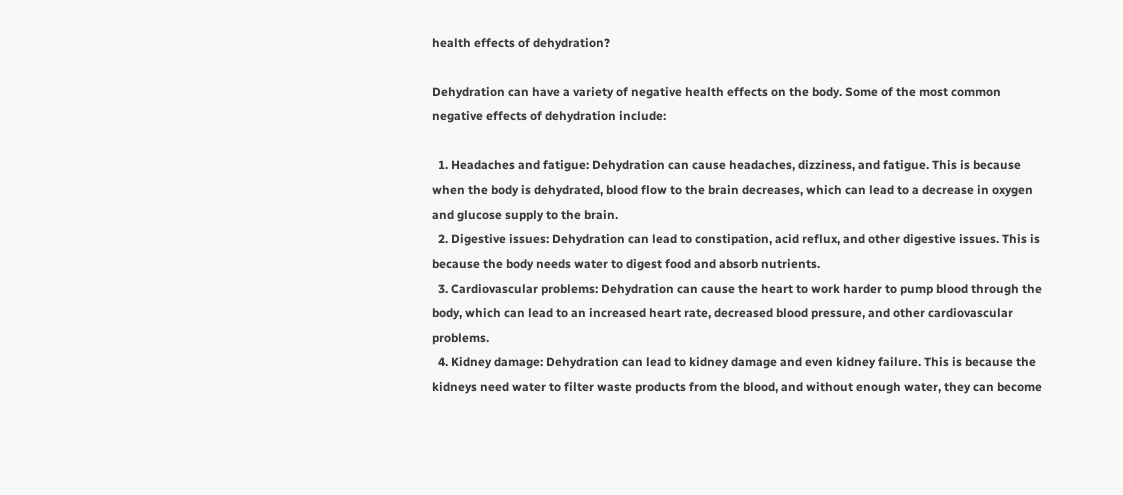health effects of dehydration?

Dehydration can have a variety of negative health effects on the body. Some of the most common negative effects of dehydration include:

  1. Headaches and fatigue: Dehydration can cause headaches, dizziness, and fatigue. This is because when the body is dehydrated, blood flow to the brain decreases, which can lead to a decrease in oxygen and glucose supply to the brain.
  2. Digestive issues: Dehydration can lead to constipation, acid reflux, and other digestive issues. This is because the body needs water to digest food and absorb nutrients.
  3. Cardiovascular problems: Dehydration can cause the heart to work harder to pump blood through the body, which can lead to an increased heart rate, decreased blood pressure, and other cardiovascular problems.
  4. Kidney damage: Dehydration can lead to kidney damage and even kidney failure. This is because the kidneys need water to filter waste products from the blood, and without enough water, they can become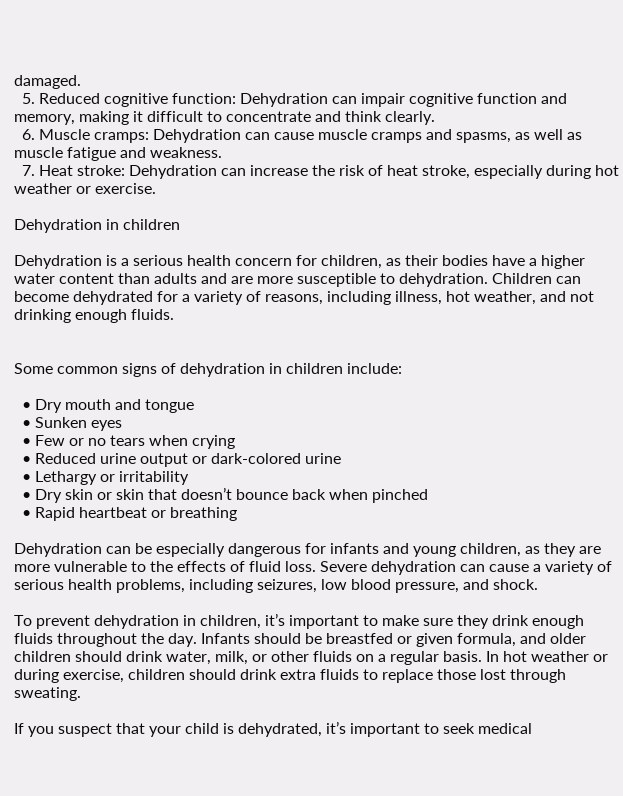damaged.
  5. Reduced cognitive function: Dehydration can impair cognitive function and memory, making it difficult to concentrate and think clearly.
  6. Muscle cramps: Dehydration can cause muscle cramps and spasms, as well as muscle fatigue and weakness.
  7. Heat stroke: Dehydration can increase the risk of heat stroke, especially during hot weather or exercise.

Dehydration in children

Dehydration is a serious health concern for children, as their bodies have a higher water content than adults and are more susceptible to dehydration. Children can become dehydrated for a variety of reasons, including illness, hot weather, and not drinking enough fluids.


Some common signs of dehydration in children include:

  • Dry mouth and tongue
  • Sunken eyes
  • Few or no tears when crying
  • Reduced urine output or dark-colored urine
  • Lethargy or irritability
  • Dry skin or skin that doesn’t bounce back when pinched
  • Rapid heartbeat or breathing

Dehydration can be especially dangerous for infants and young children, as they are more vulnerable to the effects of fluid loss. Severe dehydration can cause a variety of serious health problems, including seizures, low blood pressure, and shock.

To prevent dehydration in children, it’s important to make sure they drink enough fluids throughout the day. Infants should be breastfed or given formula, and older children should drink water, milk, or other fluids on a regular basis. In hot weather or during exercise, children should drink extra fluids to replace those lost through sweating.

If you suspect that your child is dehydrated, it’s important to seek medical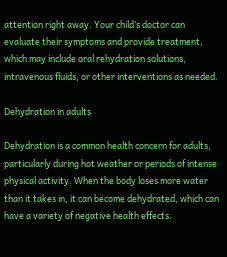attention right away. Your child’s doctor can evaluate their symptoms and provide treatment, which may include oral rehydration solutions, intravenous fluids, or other interventions as needed.

Dehydration in adults

Dehydration is a common health concern for adults, particularly during hot weather or periods of intense physical activity. When the body loses more water than it takes in, it can become dehydrated, which can have a variety of negative health effects.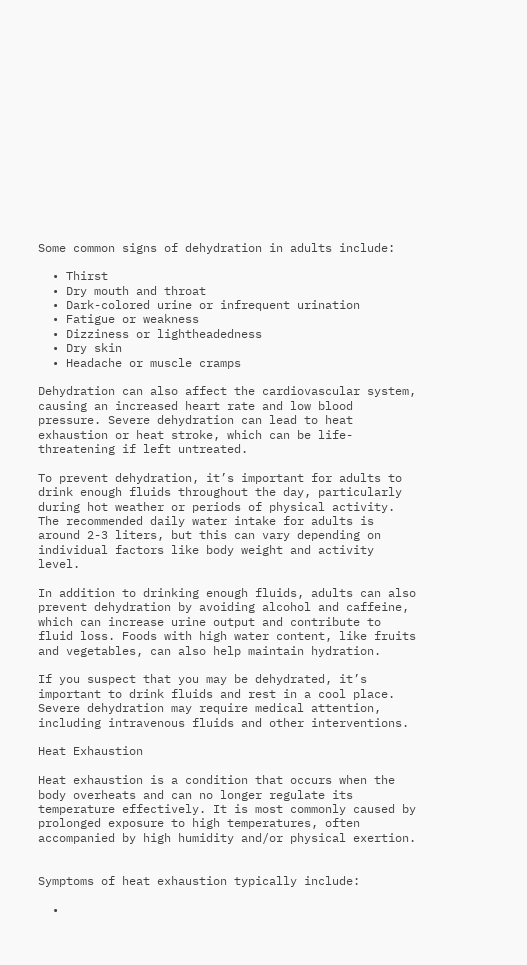Some common signs of dehydration in adults include:

  • Thirst
  • Dry mouth and throat
  • Dark-colored urine or infrequent urination
  • Fatigue or weakness
  • Dizziness or lightheadedness
  • Dry skin
  • Headache or muscle cramps

Dehydration can also affect the cardiovascular system, causing an increased heart rate and low blood pressure. Severe dehydration can lead to heat exhaustion or heat stroke, which can be life-threatening if left untreated.

To prevent dehydration, it’s important for adults to drink enough fluids throughout the day, particularly during hot weather or periods of physical activity. The recommended daily water intake for adults is around 2-3 liters, but this can vary depending on individual factors like body weight and activity level.

In addition to drinking enough fluids, adults can also prevent dehydration by avoiding alcohol and caffeine, which can increase urine output and contribute to fluid loss. Foods with high water content, like fruits and vegetables, can also help maintain hydration.

If you suspect that you may be dehydrated, it’s important to drink fluids and rest in a cool place. Severe dehydration may require medical attention, including intravenous fluids and other interventions.

Heat Exhaustion

Heat exhaustion is a condition that occurs when the body overheats and can no longer regulate its temperature effectively. It is most commonly caused by prolonged exposure to high temperatures, often accompanied by high humidity and/or physical exertion.


Symptoms of heat exhaustion typically include:

  •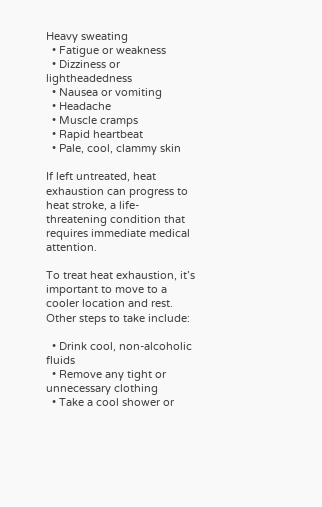Heavy sweating
  • Fatigue or weakness
  • Dizziness or lightheadedness
  • Nausea or vomiting
  • Headache
  • Muscle cramps
  • Rapid heartbeat
  • Pale, cool, clammy skin

If left untreated, heat exhaustion can progress to heat stroke, a life-threatening condition that requires immediate medical attention.

To treat heat exhaustion, it’s important to move to a cooler location and rest. Other steps to take include:

  • Drink cool, non-alcoholic fluids
  • Remove any tight or unnecessary clothing
  • Take a cool shower or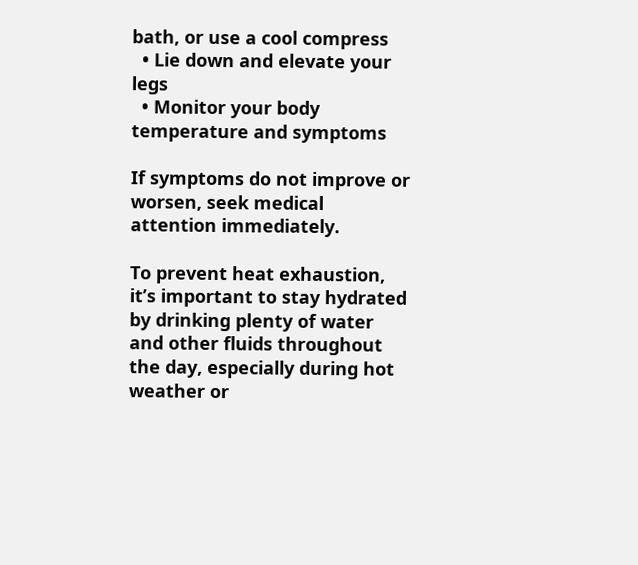bath, or use a cool compress
  • Lie down and elevate your legs
  • Monitor your body temperature and symptoms

If symptoms do not improve or worsen, seek medical attention immediately.

To prevent heat exhaustion, it’s important to stay hydrated by drinking plenty of water and other fluids throughout the day, especially during hot weather or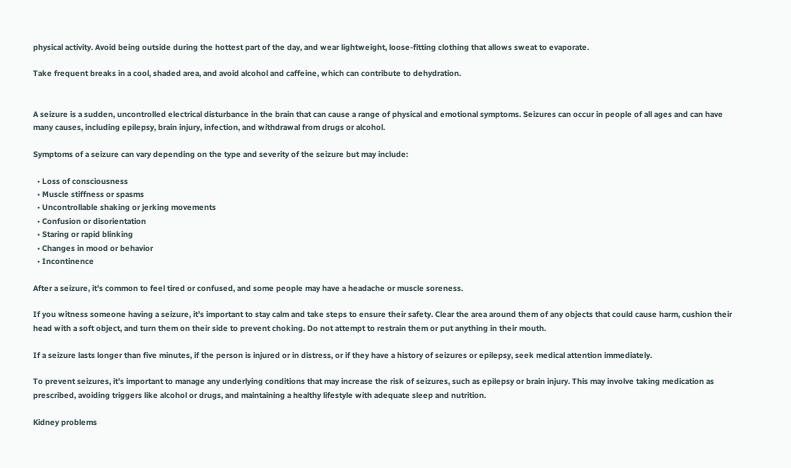physical activity. Avoid being outside during the hottest part of the day, and wear lightweight, loose-fitting clothing that allows sweat to evaporate.

Take frequent breaks in a cool, shaded area, and avoid alcohol and caffeine, which can contribute to dehydration.


A seizure is a sudden, uncontrolled electrical disturbance in the brain that can cause a range of physical and emotional symptoms. Seizures can occur in people of all ages and can have many causes, including epilepsy, brain injury, infection, and withdrawal from drugs or alcohol.

Symptoms of a seizure can vary depending on the type and severity of the seizure but may include:

  • Loss of consciousness
  • Muscle stiffness or spasms
  • Uncontrollable shaking or jerking movements
  • Confusion or disorientation
  • Staring or rapid blinking
  • Changes in mood or behavior
  • Incontinence

After a seizure, it’s common to feel tired or confused, and some people may have a headache or muscle soreness.

If you witness someone having a seizure, it’s important to stay calm and take steps to ensure their safety. Clear the area around them of any objects that could cause harm, cushion their head with a soft object, and turn them on their side to prevent choking. Do not attempt to restrain them or put anything in their mouth.

If a seizure lasts longer than five minutes, if the person is injured or in distress, or if they have a history of seizures or epilepsy, seek medical attention immediately.

To prevent seizures, it’s important to manage any underlying conditions that may increase the risk of seizures, such as epilepsy or brain injury. This may involve taking medication as prescribed, avoiding triggers like alcohol or drugs, and maintaining a healthy lifestyle with adequate sleep and nutrition.

Kidney problems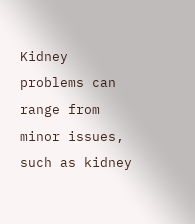Kidney problems can range from minor issues, such as kidney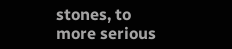stones, to more serious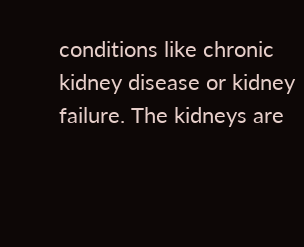conditions like chronic kidney disease or kidney failure. The kidneys are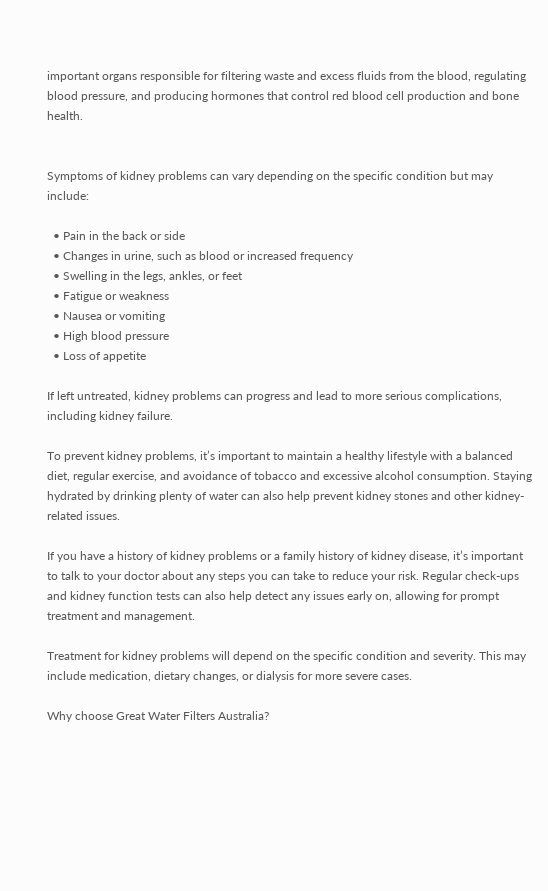important organs responsible for filtering waste and excess fluids from the blood, regulating blood pressure, and producing hormones that control red blood cell production and bone health.


Symptoms of kidney problems can vary depending on the specific condition but may include:

  • Pain in the back or side
  • Changes in urine, such as blood or increased frequency
  • Swelling in the legs, ankles, or feet
  • Fatigue or weakness
  • Nausea or vomiting
  • High blood pressure
  • Loss of appetite

If left untreated, kidney problems can progress and lead to more serious complications, including kidney failure.

To prevent kidney problems, it’s important to maintain a healthy lifestyle with a balanced diet, regular exercise, and avoidance of tobacco and excessive alcohol consumption. Staying hydrated by drinking plenty of water can also help prevent kidney stones and other kidney-related issues.

If you have a history of kidney problems or a family history of kidney disease, it’s important to talk to your doctor about any steps you can take to reduce your risk. Regular check-ups and kidney function tests can also help detect any issues early on, allowing for prompt treatment and management.

Treatment for kidney problems will depend on the specific condition and severity. This may include medication, dietary changes, or dialysis for more severe cases.

Why choose Great Water Filters Australia?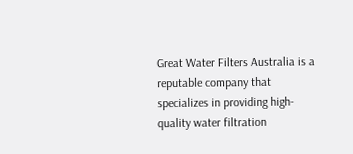Great Water Filters Australia is a reputable company that specializes in providing high-quality water filtration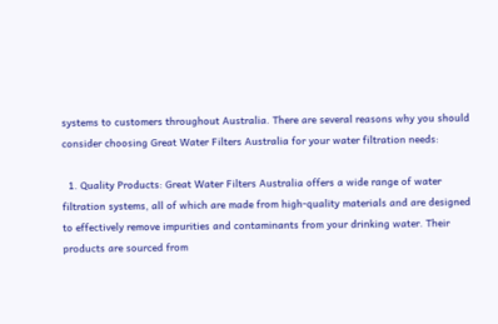systems to customers throughout Australia. There are several reasons why you should consider choosing Great Water Filters Australia for your water filtration needs:

  1. Quality Products: Great Water Filters Australia offers a wide range of water filtration systems, all of which are made from high-quality materials and are designed to effectively remove impurities and contaminants from your drinking water. Their products are sourced from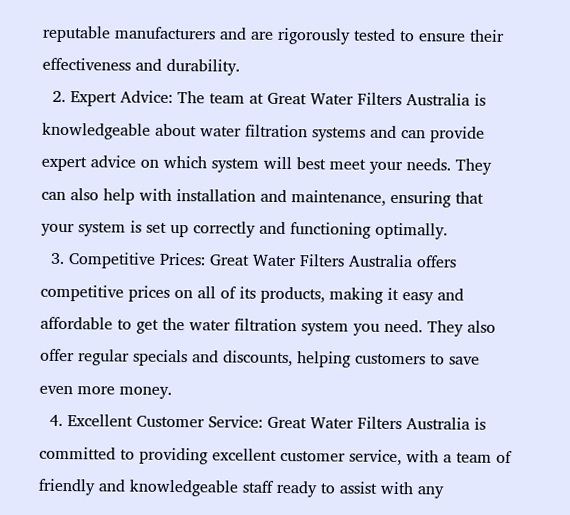reputable manufacturers and are rigorously tested to ensure their effectiveness and durability.
  2. Expert Advice: The team at Great Water Filters Australia is knowledgeable about water filtration systems and can provide expert advice on which system will best meet your needs. They can also help with installation and maintenance, ensuring that your system is set up correctly and functioning optimally.
  3. Competitive Prices: Great Water Filters Australia offers competitive prices on all of its products, making it easy and affordable to get the water filtration system you need. They also offer regular specials and discounts, helping customers to save even more money.
  4. Excellent Customer Service: Great Water Filters Australia is committed to providing excellent customer service, with a team of friendly and knowledgeable staff ready to assist with any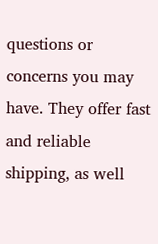questions or concerns you may have. They offer fast and reliable shipping, as well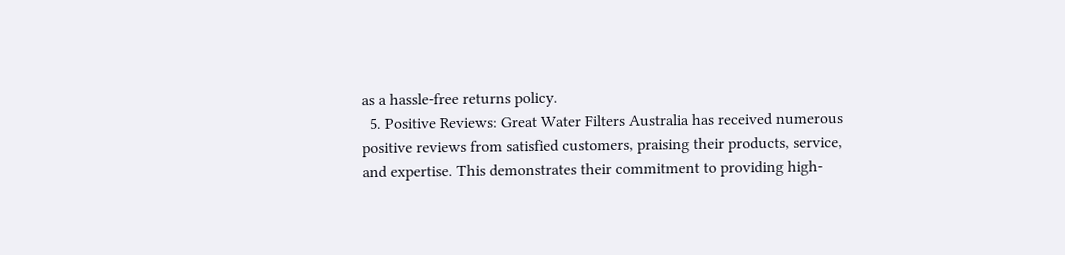as a hassle-free returns policy.
  5. Positive Reviews: Great Water Filters Australia has received numerous positive reviews from satisfied customers, praising their products, service, and expertise. This demonstrates their commitment to providing high-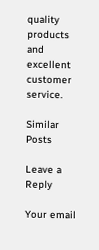quality products and excellent customer service.

Similar Posts

Leave a Reply

Your email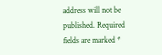address will not be published. Required fields are marked *